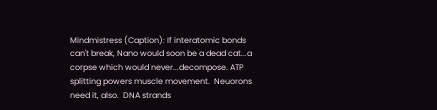Mindmistress (Caption): If interatomic bonds can't break, Nano would soon be a dead cat...a corpse which would never...decompose. ATP splitting powers muscle movement.  Neuorons need it, also.  DNA strands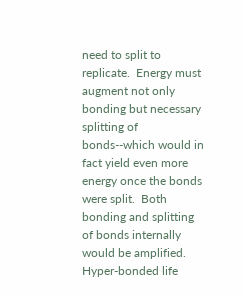need to split to replicate.  Energy must augment not only bonding but necessary splitting of bonds--which would in fact yield even more energy once the bonds were split.  Both bonding and splitting of bonds internally would be amplified.  Hyper-bonded life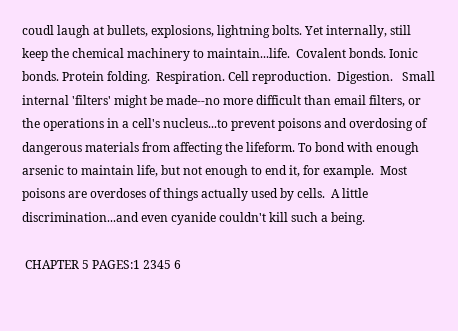coudl laugh at bullets, explosions, lightning bolts. Yet internally, still keep the chemical machinery to maintain...life.  Covalent bonds. Ionic bonds. Protein folding.  Respiration. Cell reproduction.  Digestion.   Small internal 'filters' might be made--no more difficult than email filters, or the operations in a cell's nucleus...to prevent poisons and overdosing of dangerous materials from affecting the lifeform. To bond with enough arsenic to maintain life, but not enough to end it, for example.  Most poisons are overdoses of things actually used by cells.  A little discrimination...and even cyanide couldn't kill such a being.

 CHAPTER 5 PAGES:1 2345 6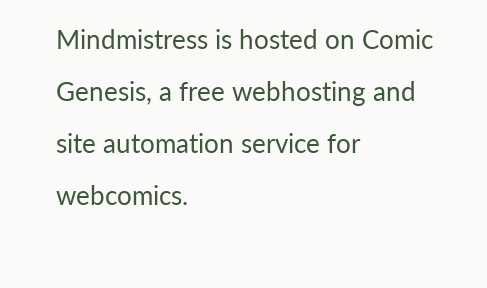Mindmistress is hosted on Comic Genesis, a free webhosting and site automation service for webcomics.